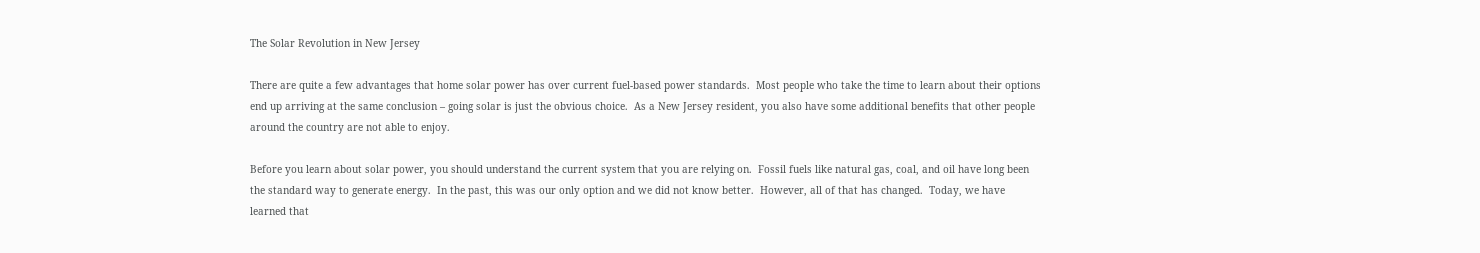The Solar Revolution in New Jersey

There are quite a few advantages that home solar power has over current fuel-based power standards.  Most people who take the time to learn about their options end up arriving at the same conclusion – going solar is just the obvious choice.  As a New Jersey resident, you also have some additional benefits that other people around the country are not able to enjoy.

Before you learn about solar power, you should understand the current system that you are relying on.  Fossil fuels like natural gas, coal, and oil have long been the standard way to generate energy.  In the past, this was our only option and we did not know better.  However, all of that has changed.  Today, we have learned that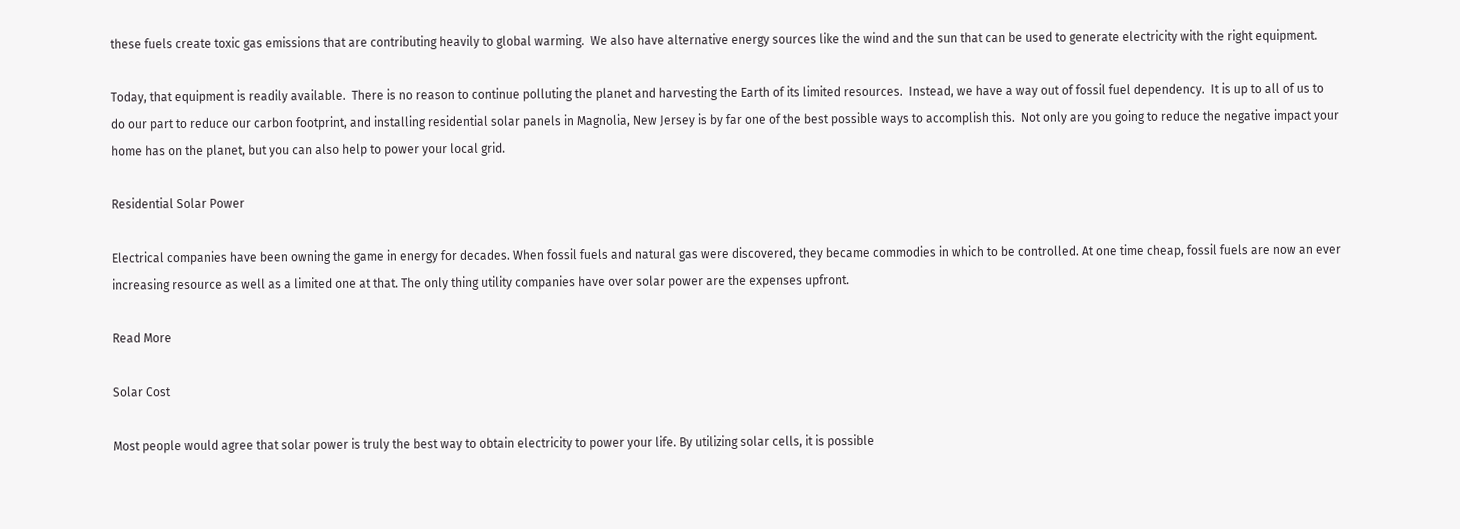these fuels create toxic gas emissions that are contributing heavily to global warming.  We also have alternative energy sources like the wind and the sun that can be used to generate electricity with the right equipment.

Today, that equipment is readily available.  There is no reason to continue polluting the planet and harvesting the Earth of its limited resources.  Instead, we have a way out of fossil fuel dependency.  It is up to all of us to do our part to reduce our carbon footprint, and installing residential solar panels in Magnolia, New Jersey is by far one of the best possible ways to accomplish this.  Not only are you going to reduce the negative impact your home has on the planet, but you can also help to power your local grid.

Residential Solar Power

Electrical companies have been owning the game in energy for decades. When fossil fuels and natural gas were discovered, they became commodies in which to be controlled. At one time cheap, fossil fuels are now an ever increasing resource as well as a limited one at that. The only thing utility companies have over solar power are the expenses upfront.

Read More

Solar Cost

Most people would agree that solar power is truly the best way to obtain electricity to power your life. By utilizing solar cells, it is possible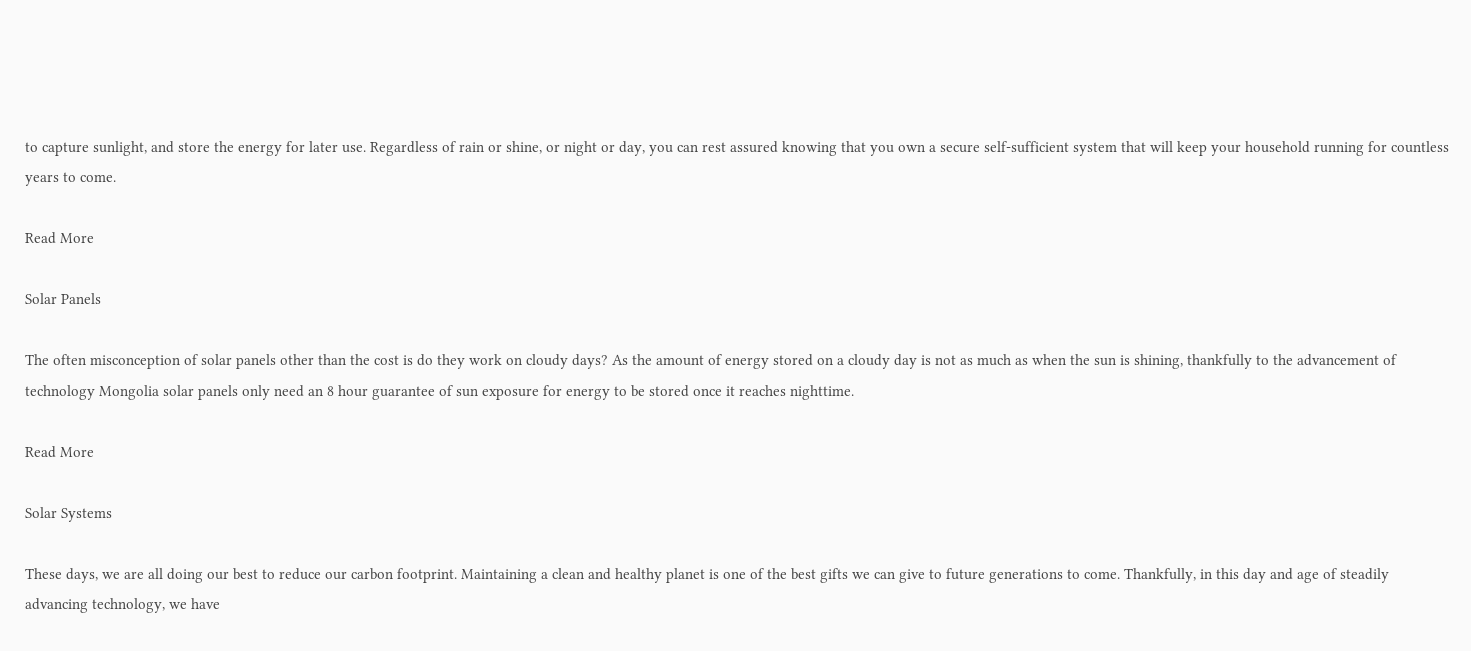to capture sunlight, and store the energy for later use. Regardless of rain or shine, or night or day, you can rest assured knowing that you own a secure self-sufficient system that will keep your household running for countless years to come.

Read More

Solar Panels

The often misconception of solar panels other than the cost is do they work on cloudy days? As the amount of energy stored on a cloudy day is not as much as when the sun is shining, thankfully to the advancement of technology Mongolia solar panels only need an 8 hour guarantee of sun exposure for energy to be stored once it reaches nighttime.

Read More

Solar Systems

These days, we are all doing our best to reduce our carbon footprint. Maintaining a clean and healthy planet is one of the best gifts we can give to future generations to come. Thankfully, in this day and age of steadily advancing technology, we have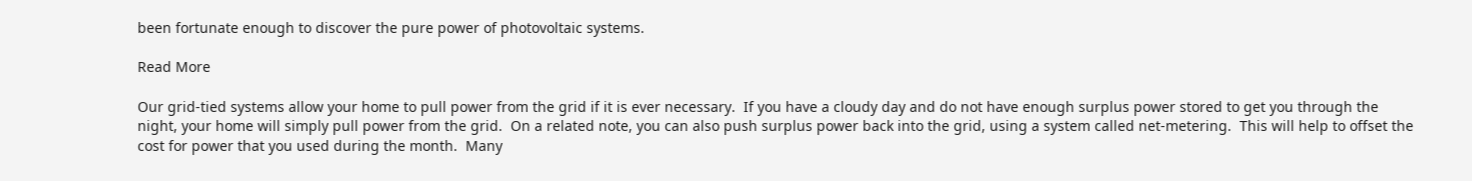been fortunate enough to discover the pure power of photovoltaic systems.

Read More

Our grid-tied systems allow your home to pull power from the grid if it is ever necessary.  If you have a cloudy day and do not have enough surplus power stored to get you through the night, your home will simply pull power from the grid.  On a related note, you can also push surplus power back into the grid, using a system called net-metering.  This will help to offset the cost for power that you used during the month.  Many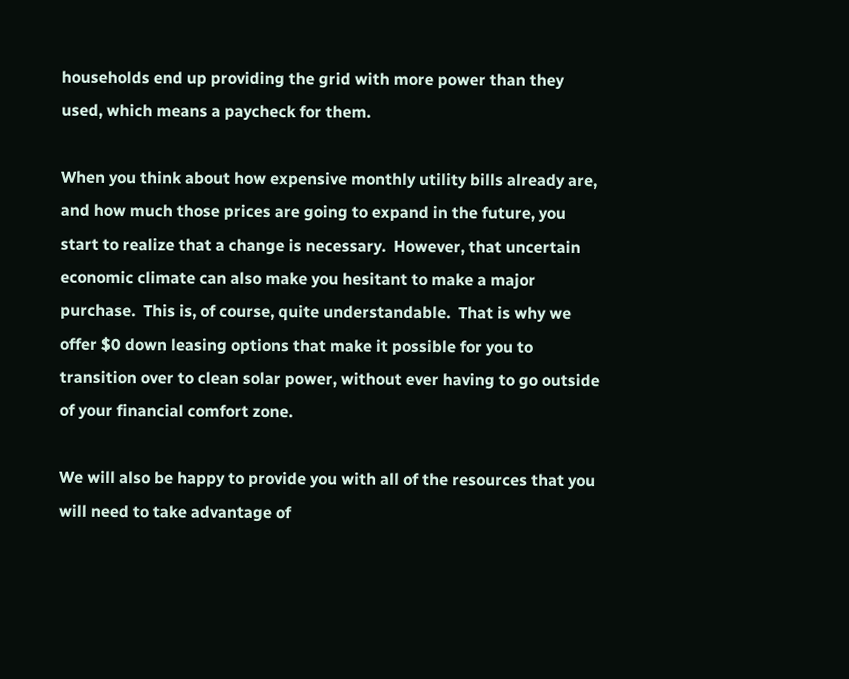households end up providing the grid with more power than they used, which means a paycheck for them.

When you think about how expensive monthly utility bills already are, and how much those prices are going to expand in the future, you start to realize that a change is necessary.  However, that uncertain economic climate can also make you hesitant to make a major purchase.  This is, of course, quite understandable.  That is why we offer $0 down leasing options that make it possible for you to transition over to clean solar power, without ever having to go outside of your financial comfort zone.

We will also be happy to provide you with all of the resources that you will need to take advantage of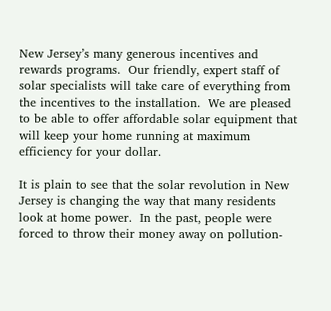New Jersey’s many generous incentives and rewards programs.  Our friendly, expert staff of solar specialists will take care of everything from the incentives to the installation.  We are pleased to be able to offer affordable solar equipment that will keep your home running at maximum efficiency for your dollar.

It is plain to see that the solar revolution in New Jersey is changing the way that many residents look at home power.  In the past, people were forced to throw their money away on pollution-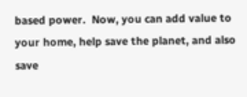based power.  Now, you can add value to your home, help save the planet, and also save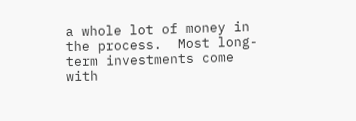a whole lot of money in the process.  Most long-term investments come with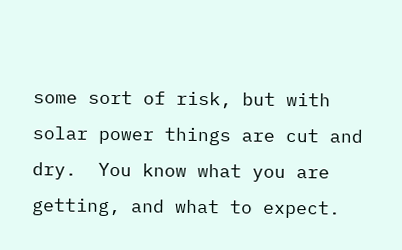some sort of risk, but with solar power things are cut and dry.  You know what you are getting, and what to expect.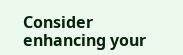Consider enhancing your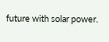future with solar power.